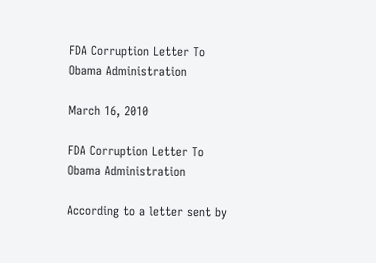FDA Corruption Letter To Obama Administration

March 16, 2010

FDA Corruption Letter To Obama Administration

According to a letter sent by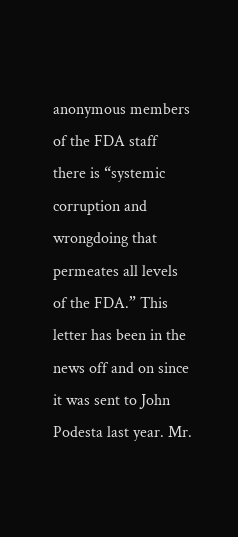anonymous members of the FDA staff there is “systemic corruption and wrongdoing that permeates all levels of the FDA.” This letter has been in the news off and on since it was sent to John Podesta last year. Mr.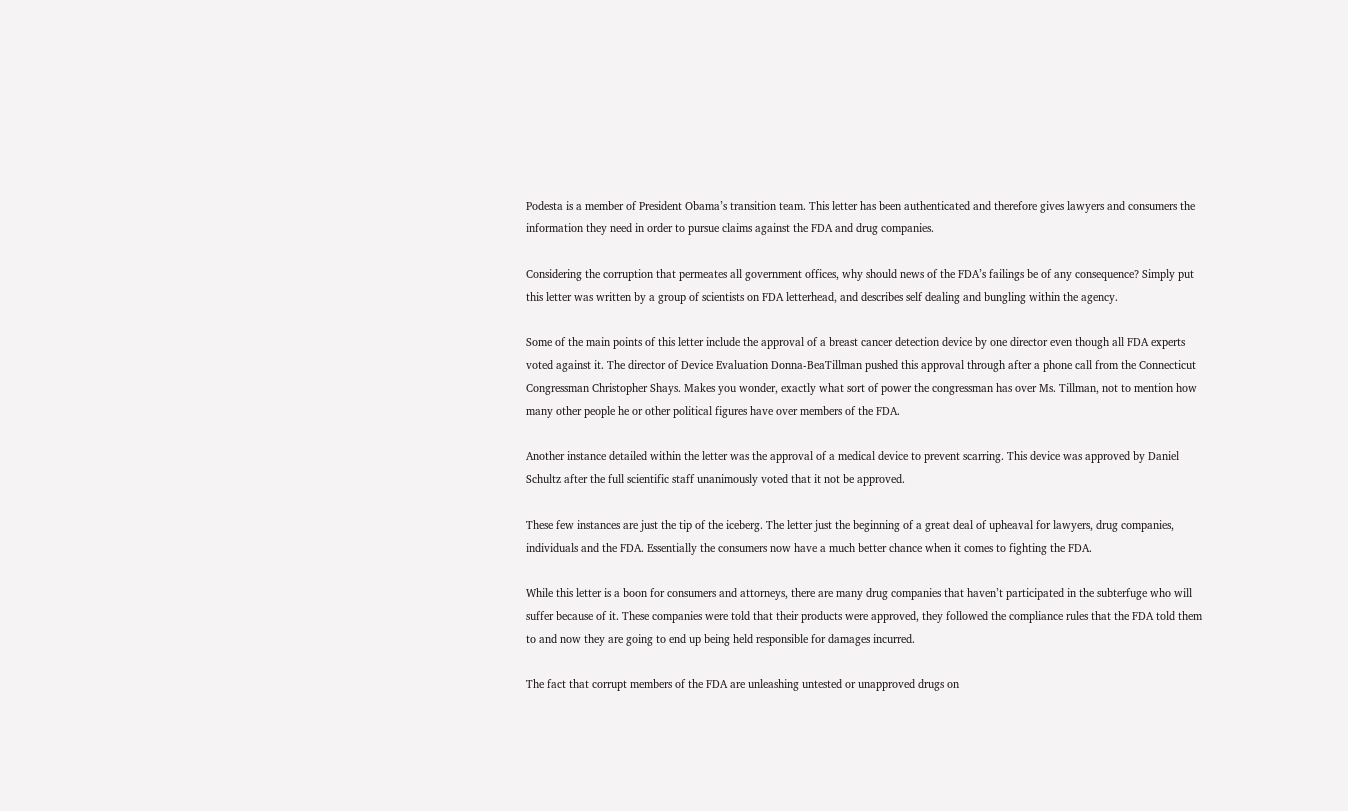Podesta is a member of President Obama’s transition team. This letter has been authenticated and therefore gives lawyers and consumers the information they need in order to pursue claims against the FDA and drug companies.

Considering the corruption that permeates all government offices, why should news of the FDA’s failings be of any consequence? Simply put this letter was written by a group of scientists on FDA letterhead, and describes self dealing and bungling within the agency.

Some of the main points of this letter include the approval of a breast cancer detection device by one director even though all FDA experts voted against it. The director of Device Evaluation Donna-BeaTillman pushed this approval through after a phone call from the Connecticut Congressman Christopher Shays. Makes you wonder, exactly what sort of power the congressman has over Ms. Tillman, not to mention how many other people he or other political figures have over members of the FDA.

Another instance detailed within the letter was the approval of a medical device to prevent scarring. This device was approved by Daniel Schultz after the full scientific staff unanimously voted that it not be approved.

These few instances are just the tip of the iceberg. The letter just the beginning of a great deal of upheaval for lawyers, drug companies, individuals and the FDA. Essentially the consumers now have a much better chance when it comes to fighting the FDA.

While this letter is a boon for consumers and attorneys, there are many drug companies that haven’t participated in the subterfuge who will suffer because of it. These companies were told that their products were approved, they followed the compliance rules that the FDA told them to and now they are going to end up being held responsible for damages incurred.

The fact that corrupt members of the FDA are unleashing untested or unapproved drugs on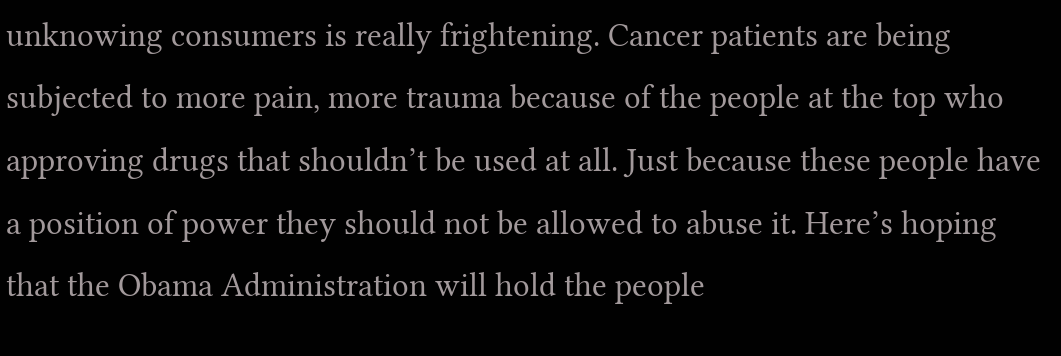unknowing consumers is really frightening. Cancer patients are being subjected to more pain, more trauma because of the people at the top who approving drugs that shouldn’t be used at all. Just because these people have a position of power they should not be allowed to abuse it. Here’s hoping that the Obama Administration will hold the people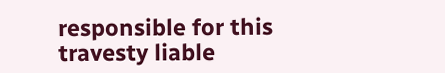responsible for this travesty liable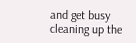and get busy cleaning up the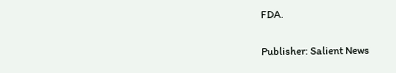FDA.

Publisher: Salient News